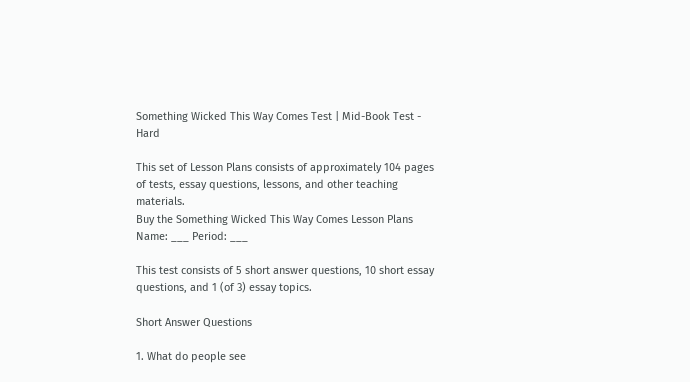Something Wicked This Way Comes Test | Mid-Book Test - Hard

This set of Lesson Plans consists of approximately 104 pages of tests, essay questions, lessons, and other teaching materials.
Buy the Something Wicked This Way Comes Lesson Plans
Name: ___ Period: ___

This test consists of 5 short answer questions, 10 short essay questions, and 1 (of 3) essay topics.

Short Answer Questions

1. What do people see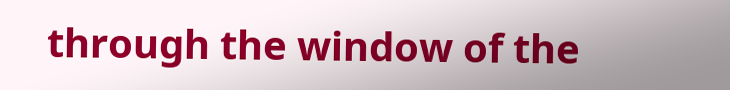through the window of the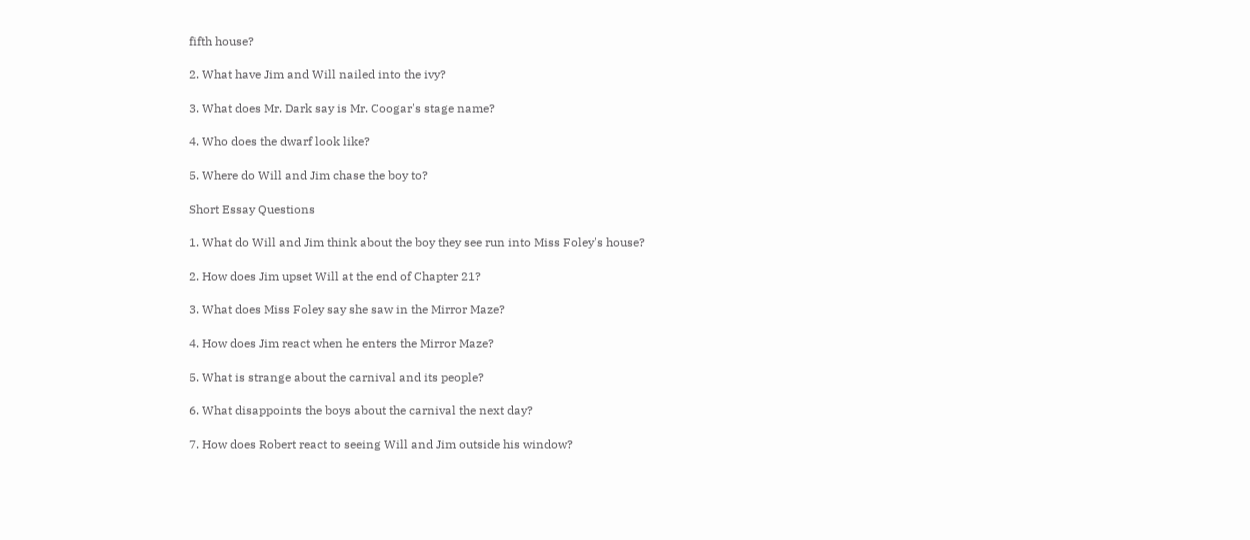fifth house?

2. What have Jim and Will nailed into the ivy?

3. What does Mr. Dark say is Mr. Coogar's stage name?

4. Who does the dwarf look like?

5. Where do Will and Jim chase the boy to?

Short Essay Questions

1. What do Will and Jim think about the boy they see run into Miss Foley's house?

2. How does Jim upset Will at the end of Chapter 21?

3. What does Miss Foley say she saw in the Mirror Maze?

4. How does Jim react when he enters the Mirror Maze?

5. What is strange about the carnival and its people?

6. What disappoints the boys about the carnival the next day?

7. How does Robert react to seeing Will and Jim outside his window?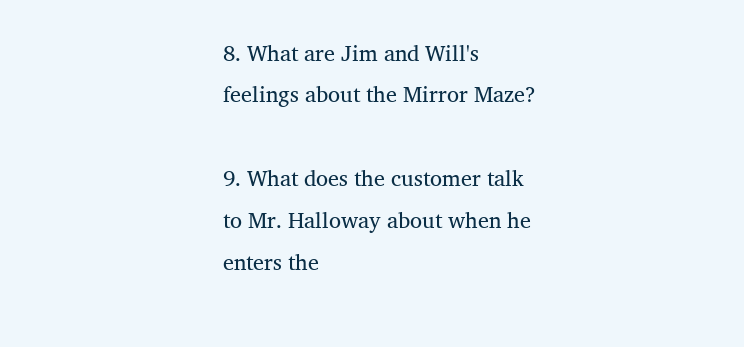8. What are Jim and Will's feelings about the Mirror Maze?

9. What does the customer talk to Mr. Halloway about when he enters the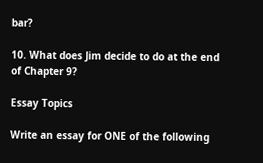bar?

10. What does Jim decide to do at the end of Chapter 9?

Essay Topics

Write an essay for ONE of the following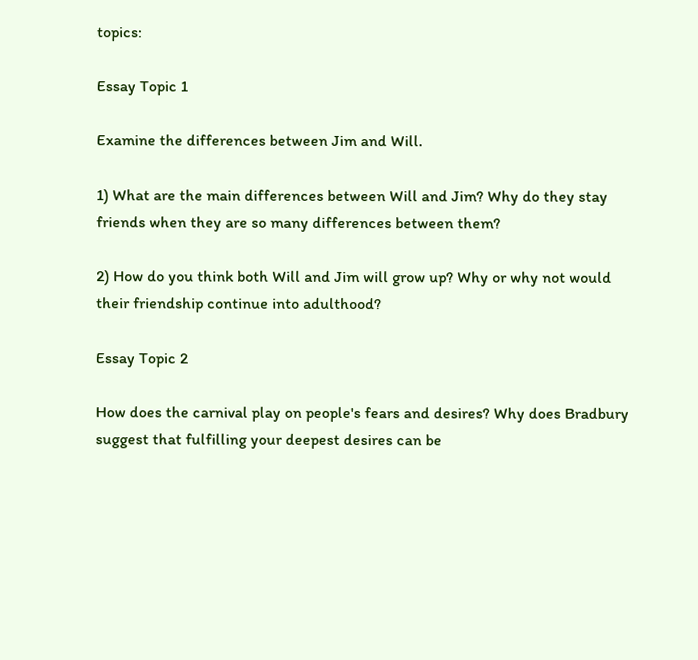topics:

Essay Topic 1

Examine the differences between Jim and Will.

1) What are the main differences between Will and Jim? Why do they stay friends when they are so many differences between them?

2) How do you think both Will and Jim will grow up? Why or why not would their friendship continue into adulthood?

Essay Topic 2

How does the carnival play on people's fears and desires? Why does Bradbury suggest that fulfilling your deepest desires can be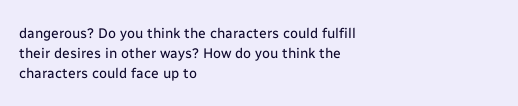dangerous? Do you think the characters could fulfill their desires in other ways? How do you think the characters could face up to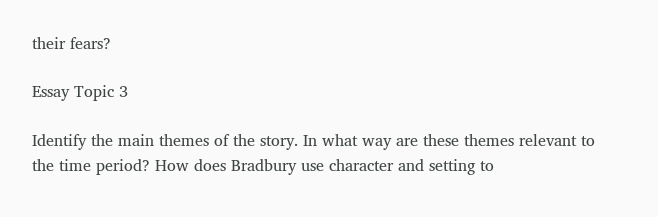their fears?

Essay Topic 3

Identify the main themes of the story. In what way are these themes relevant to the time period? How does Bradbury use character and setting to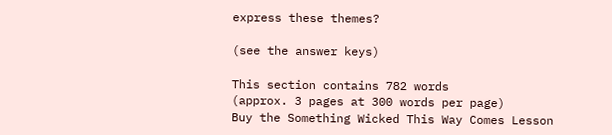express these themes?

(see the answer keys)

This section contains 782 words
(approx. 3 pages at 300 words per page)
Buy the Something Wicked This Way Comes Lesson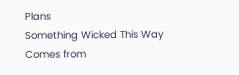Plans
Something Wicked This Way Comes from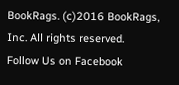BookRags. (c)2016 BookRags, Inc. All rights reserved.
Follow Us on Facebook